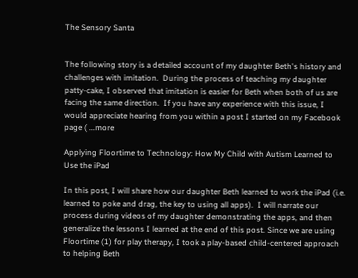The Sensory Santa


The following story is a detailed account of my daughter Beth's history and challenges with imitation.  During the process of teaching my daughter patty-cake, I observed that imitation is easier for Beth when both of us are facing the same direction.  If you have any experience with this issue, I would appreciate hearing from you within a post I started on my Facebook page ( ...more

Applying Floortime to Technology: How My Child with Autism Learned to Use the iPad

In this post, I will share how our daughter Beth learned to work the iPad (i.e. learned to poke and drag, the key to using all apps).  I will narrate our process during videos of my daughter demonstrating the apps, and then generalize the lessons I learned at the end of this post. Since we are using Floortime (1) for play therapy, I took a play-based child-centered approach to helping Beth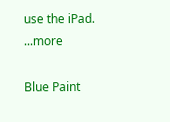use the iPad. ...more

Blue Paint